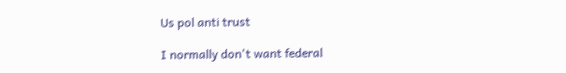Us pol anti trust

I normally don't want federal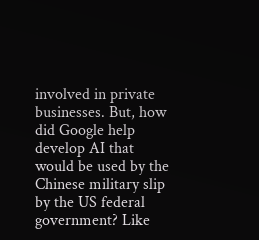involved in private businesses. But, how did Google help develop AI that would be used by the Chinese military slip by the US federal government? Like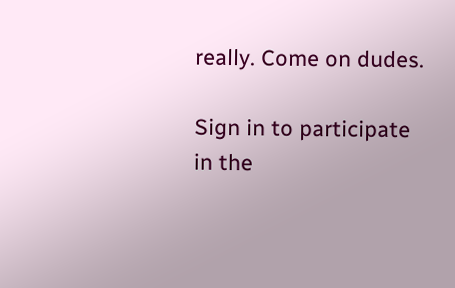really. Come on dudes.

Sign in to participate in the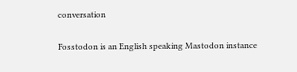conversation

Fosstodon is an English speaking Mastodon instance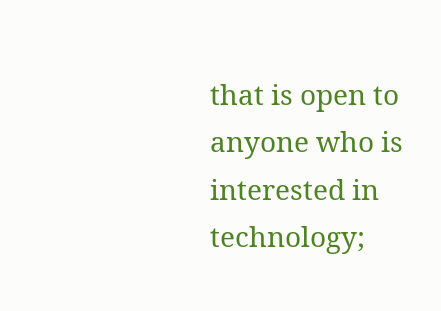that is open to anyone who is interested in technology;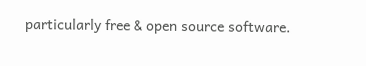particularly free & open source software.